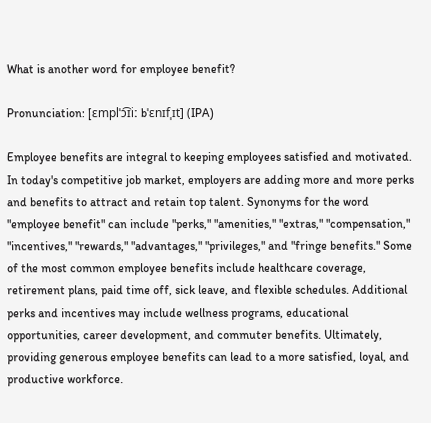What is another word for employee benefit?

Pronunciation: [ɛmplˈɔ͡ɪiː bˈɛnɪfˌɪt] (IPA)

Employee benefits are integral to keeping employees satisfied and motivated. In today's competitive job market, employers are adding more and more perks and benefits to attract and retain top talent. Synonyms for the word "employee benefit" can include "perks," "amenities," "extras," "compensation," "incentives," "rewards," "advantages," "privileges," and "fringe benefits." Some of the most common employee benefits include healthcare coverage, retirement plans, paid time off, sick leave, and flexible schedules. Additional perks and incentives may include wellness programs, educational opportunities, career development, and commuter benefits. Ultimately, providing generous employee benefits can lead to a more satisfied, loyal, and productive workforce.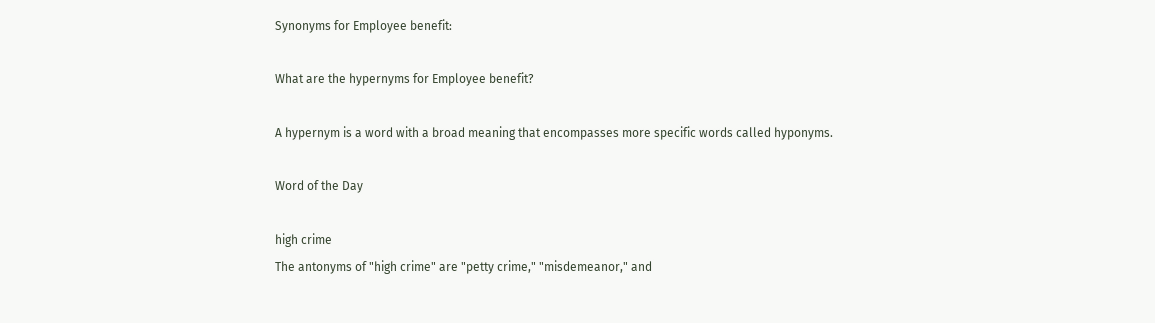Synonyms for Employee benefit:

What are the hypernyms for Employee benefit?

A hypernym is a word with a broad meaning that encompasses more specific words called hyponyms.

Word of the Day

high crime
The antonyms of "high crime" are "petty crime," "misdemeanor," and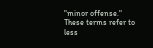"minor offense." These terms refer to less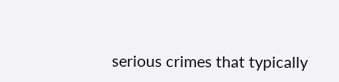serious crimes that typically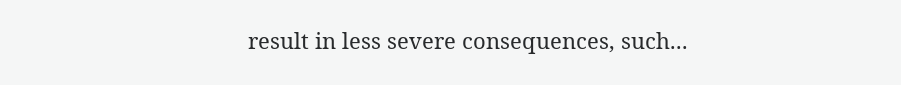result in less severe consequences, such...